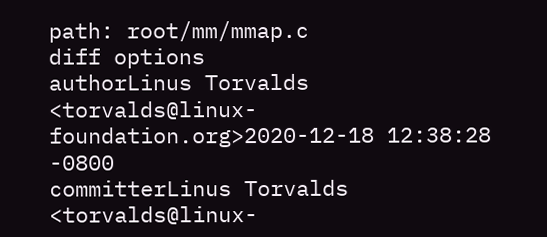path: root/mm/mmap.c
diff options
authorLinus Torvalds <torvalds@linux-foundation.org>2020-12-18 12:38:28 -0800
committerLinus Torvalds <torvalds@linux-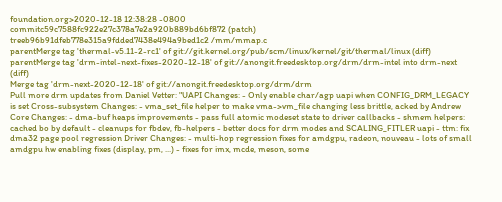foundation.org>2020-12-18 12:38:28 -0800
commitc59c7588fc922e27c378a7e2a920b889bd6bf872 (patch)
treeb96b91dfeb778e315a9fdded7438e494a9bed1c2 /mm/mmap.c
parentMerge tag 'thermal-v5.11-2-rc1' of git://git.kernel.org/pub/scm/linux/kernel/git/thermal/linux (diff)
parentMerge tag 'drm-intel-next-fixes-2020-12-18' of git://anongit.freedesktop.org/drm/drm-intel into drm-next (diff)
Merge tag 'drm-next-2020-12-18' of git://anongit.freedesktop.org/drm/drm
Pull more drm updates from Daniel Vetter: "UAPI Changes: - Only enable char/agp uapi when CONFIG_DRM_LEGACY is set Cross-subsystem Changes: - vma_set_file helper to make vma->vm_file changing less brittle, acked by Andrew Core Changes: - dma-buf heaps improvements - pass full atomic modeset state to driver callbacks - shmem helpers: cached bo by default - cleanups for fbdev, fb-helpers - better docs for drm modes and SCALING_FITLER uapi - ttm: fix dma32 page pool regression Driver Changes: - multi-hop regression fixes for amdgpu, radeon, nouveau - lots of small amdgpu hw enabling fixes (display, pm, ...) - fixes for imx, mcde, meson, some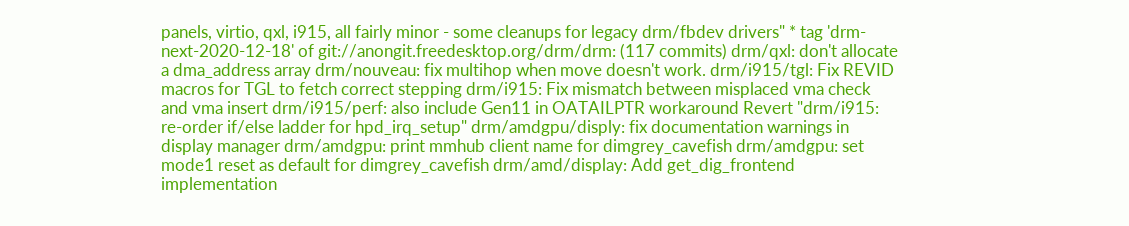panels, virtio, qxl, i915, all fairly minor - some cleanups for legacy drm/fbdev drivers" * tag 'drm-next-2020-12-18' of git://anongit.freedesktop.org/drm/drm: (117 commits) drm/qxl: don't allocate a dma_address array drm/nouveau: fix multihop when move doesn't work. drm/i915/tgl: Fix REVID macros for TGL to fetch correct stepping drm/i915: Fix mismatch between misplaced vma check and vma insert drm/i915/perf: also include Gen11 in OATAILPTR workaround Revert "drm/i915: re-order if/else ladder for hpd_irq_setup" drm/amdgpu/disply: fix documentation warnings in display manager drm/amdgpu: print mmhub client name for dimgrey_cavefish drm/amdgpu: set mode1 reset as default for dimgrey_cavefish drm/amd/display: Add get_dig_frontend implementation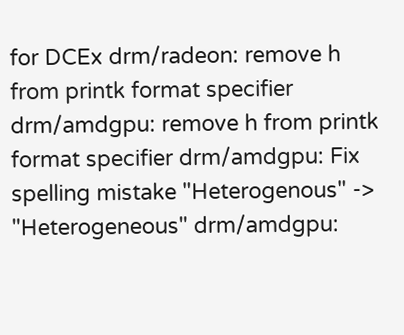for DCEx drm/radeon: remove h from printk format specifier drm/amdgpu: remove h from printk format specifier drm/amdgpu: Fix spelling mistake "Heterogenous" -> "Heterogeneous" drm/amdgpu: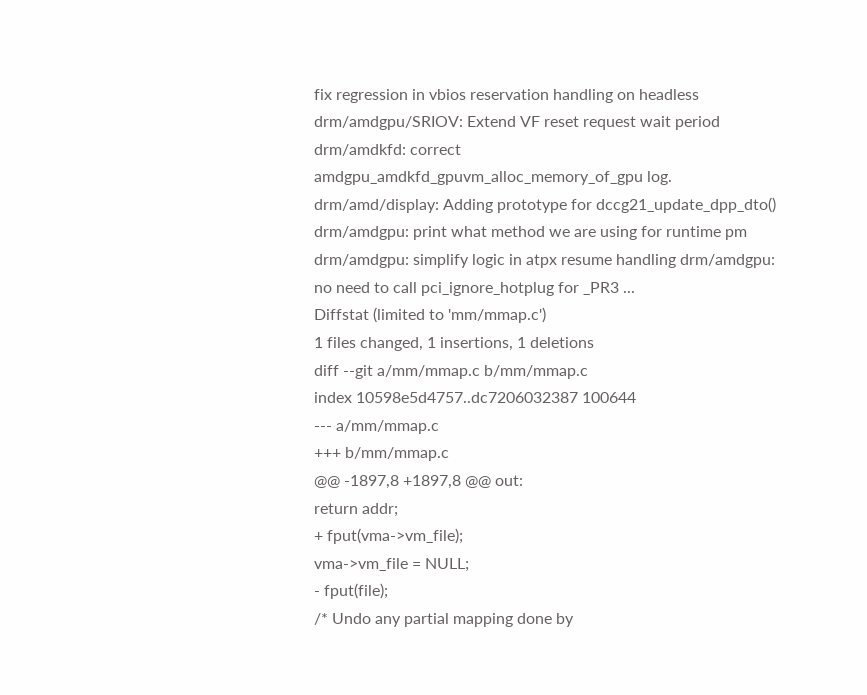fix regression in vbios reservation handling on headless drm/amdgpu/SRIOV: Extend VF reset request wait period drm/amdkfd: correct amdgpu_amdkfd_gpuvm_alloc_memory_of_gpu log. drm/amd/display: Adding prototype for dccg21_update_dpp_dto() drm/amdgpu: print what method we are using for runtime pm drm/amdgpu: simplify logic in atpx resume handling drm/amdgpu: no need to call pci_ignore_hotplug for _PR3 ...
Diffstat (limited to 'mm/mmap.c')
1 files changed, 1 insertions, 1 deletions
diff --git a/mm/mmap.c b/mm/mmap.c
index 10598e5d4757..dc7206032387 100644
--- a/mm/mmap.c
+++ b/mm/mmap.c
@@ -1897,8 +1897,8 @@ out:
return addr;
+ fput(vma->vm_file);
vma->vm_file = NULL;
- fput(file);
/* Undo any partial mapping done by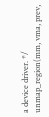a device driver. */
unmap_region(mm, vma, prev,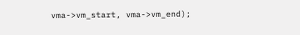vma->vm_start, vma->vm_end);